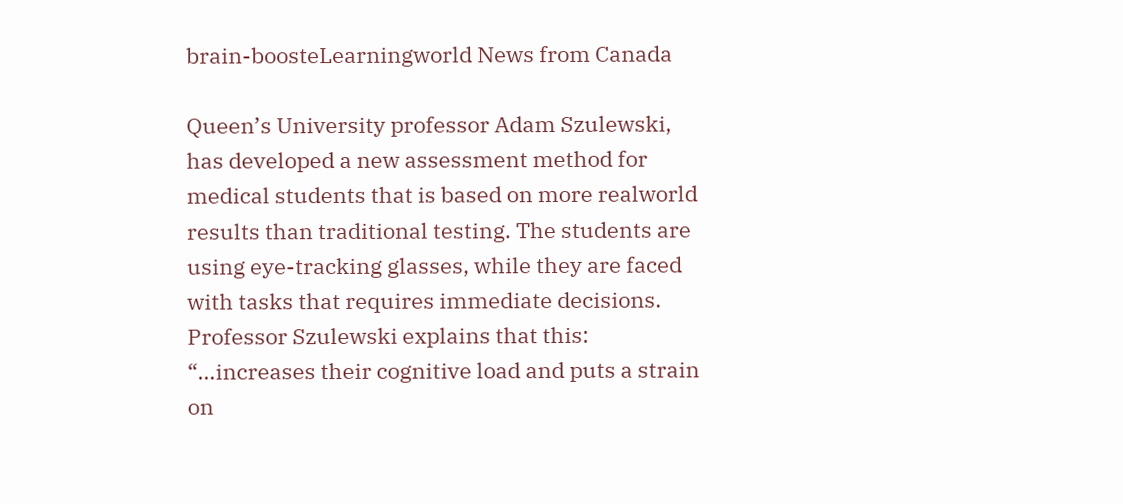brain-boosteLearningworld News from Canada

Queen’s University professor Adam Szulewski, has developed a new assessment method for medical students that is based on more realworld results than traditional testing. The students are using eye-tracking glasses, while they are faced with tasks that requires immediate decisions. Professor Szulewski explains that this:  “…increases their cognitive load and puts a strain on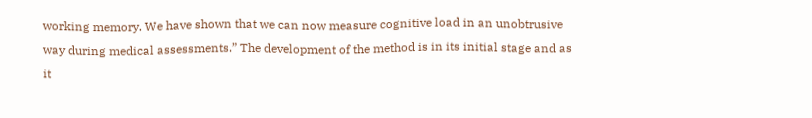working memory. We have shown that we can now measure cognitive load in an unobtrusive way during medical assessments.” The development of the method is in its initial stage and as it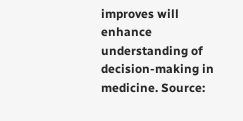improves will enhance understanding of decision-making in medicine. Source: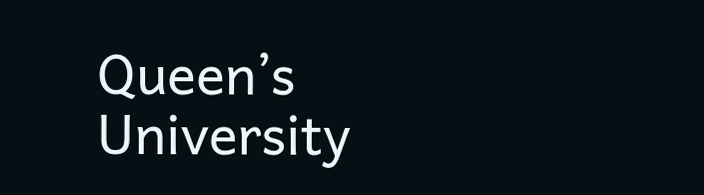Queen’s University